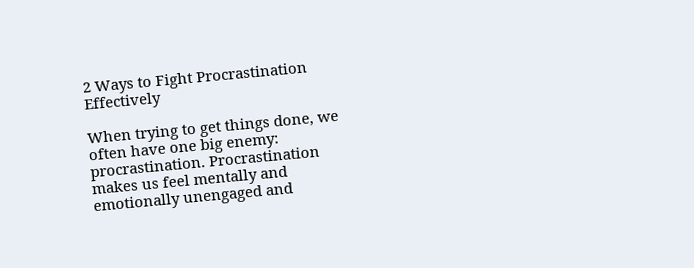2 Ways to Fight Procrastination Effectively

When trying to get things done, we often have one big enemy: procrastination. Procrastination makes us feel mentally and emotionally unengaged and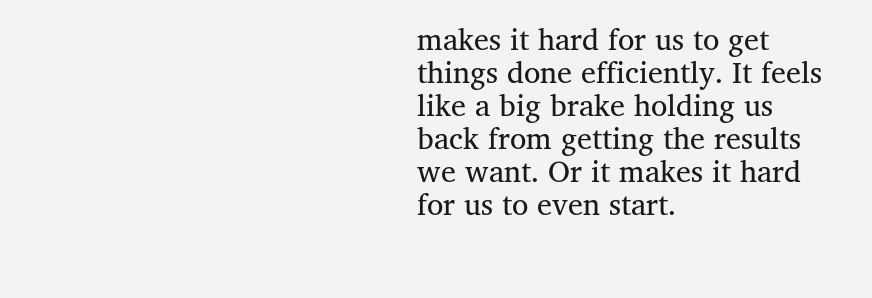makes it hard for us to get things done efficiently. It feels like a big brake holding us back from getting the results we want. Or it makes it hard for us to even start.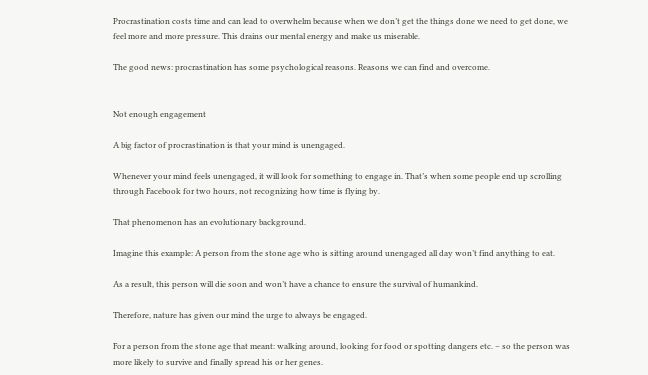Procrastination costs time and can lead to overwhelm because when we don’t get the things done we need to get done, we feel more and more pressure. This drains our mental energy and make us miserable.

The good news: procrastination has some psychological reasons. Reasons we can find and overcome.


Not enough engagement

A big factor of procrastination is that your mind is unengaged.

Whenever your mind feels unengaged, it will look for something to engage in. That’s when some people end up scrolling through Facebook for two hours, not recognizing how time is flying by.

That phenomenon has an evolutionary background.

Imagine this example: A person from the stone age who is sitting around unengaged all day won’t find anything to eat.

As a result, this person will die soon and won’t have a chance to ensure the survival of humankind.

Therefore, nature has given our mind the urge to always be engaged.

For a person from the stone age that meant: walking around, looking for food or spotting dangers etc. – so the person was more likely to survive and finally spread his or her genes.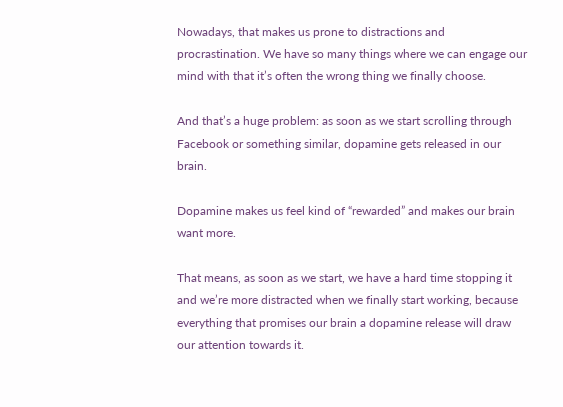Nowadays, that makes us prone to distractions and procrastination. We have so many things where we can engage our mind with that it’s often the wrong thing we finally choose.

And that’s a huge problem: as soon as we start scrolling through Facebook or something similar, dopamine gets released in our brain.

Dopamine makes us feel kind of “rewarded” and makes our brain want more.

That means, as soon as we start, we have a hard time stopping it and we’re more distracted when we finally start working, because everything that promises our brain a dopamine release will draw our attention towards it.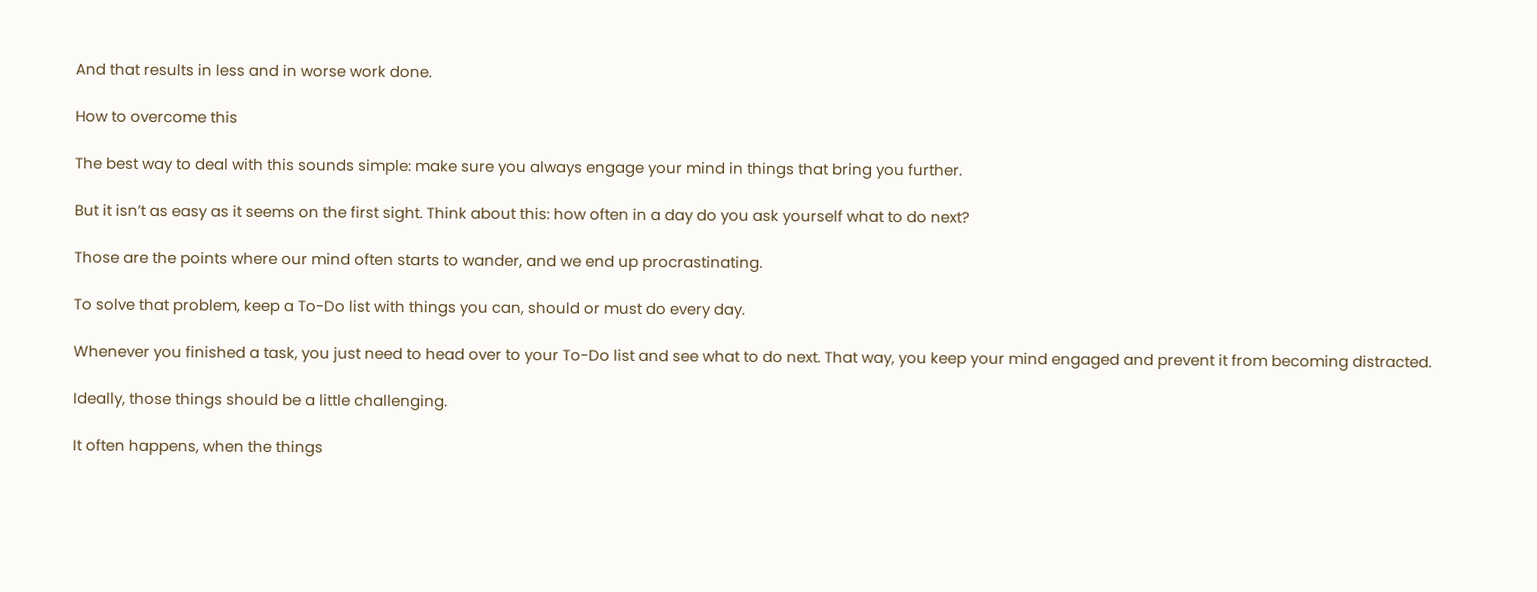And that results in less and in worse work done.

How to overcome this

The best way to deal with this sounds simple: make sure you always engage your mind in things that bring you further.

But it isn’t as easy as it seems on the first sight. Think about this: how often in a day do you ask yourself what to do next?

Those are the points where our mind often starts to wander, and we end up procrastinating.

To solve that problem, keep a To-Do list with things you can, should or must do every day.

Whenever you finished a task, you just need to head over to your To-Do list and see what to do next. That way, you keep your mind engaged and prevent it from becoming distracted.

Ideally, those things should be a little challenging.

It often happens, when the things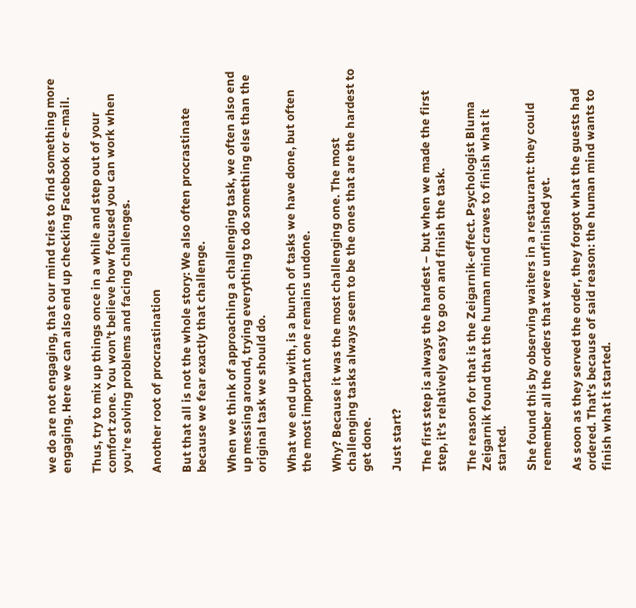we do are not engaging, that our mind tries to find something more engaging. Here we can also end up checking Facebook or e-mail.

Thus, try to mix up things once in a while and step out of your comfort zone. You won’t believe how focused you can work when you’re solving problems and facing challenges.

Another root of procrastination

But that all is not the whole story: We also often procrastinate because we fear exactly that challenge.

When we think of approaching a challenging task, we often also end up messing around, trying everything to do something else than the original task we should do.

What we end up with, is a bunch of tasks we have done, but often the most important one remains undone.

Why? Because it was the most challenging one. The most challenging tasks always seem to be the ones that are the hardest to get done.

Just start?

The first step is always the hardest – but when we made the first step, it’s relatively easy to go on and finish the task.

The reason for that is the Zeigarnik-effect. Psychologist Bluma Zeigarnik found that the human mind craves to finish what it started.

She found this by observing waiters in a restaurant: they could remember all the orders that were unfinished yet.

As soon as they served the order, they forgot what the guests had ordered. That’s because of said reason: the human mind wants to finish what it started.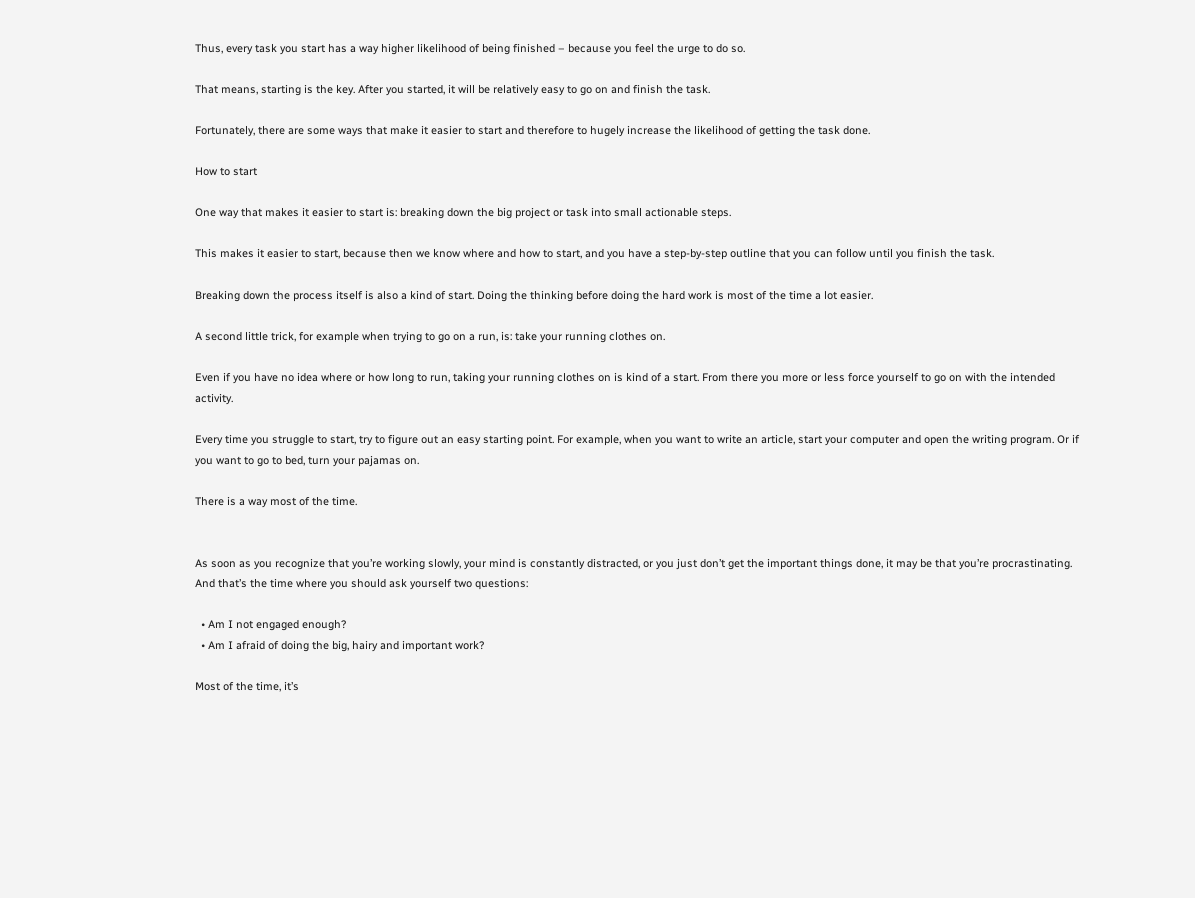Thus, every task you start has a way higher likelihood of being finished – because you feel the urge to do so.

That means, starting is the key. After you started, it will be relatively easy to go on and finish the task.

Fortunately, there are some ways that make it easier to start and therefore to hugely increase the likelihood of getting the task done.

How to start

One way that makes it easier to start is: breaking down the big project or task into small actionable steps.

This makes it easier to start, because then we know where and how to start, and you have a step-by-step outline that you can follow until you finish the task.

Breaking down the process itself is also a kind of start. Doing the thinking before doing the hard work is most of the time a lot easier.

A second little trick, for example when trying to go on a run, is: take your running clothes on.

Even if you have no idea where or how long to run, taking your running clothes on is kind of a start. From there you more or less force yourself to go on with the intended activity.

Every time you struggle to start, try to figure out an easy starting point. For example, when you want to write an article, start your computer and open the writing program. Or if you want to go to bed, turn your pajamas on.

There is a way most of the time.


As soon as you recognize that you’re working slowly, your mind is constantly distracted, or you just don’t get the important things done, it may be that you’re procrastinating. And that’s the time where you should ask yourself two questions:

  • Am I not engaged enough?
  • Am I afraid of doing the big, hairy and important work?

Most of the time, it’s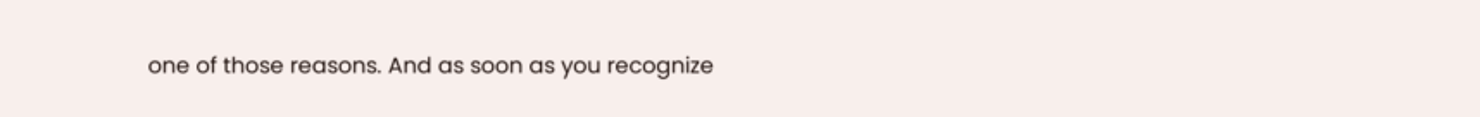one of those reasons. And as soon as you recognize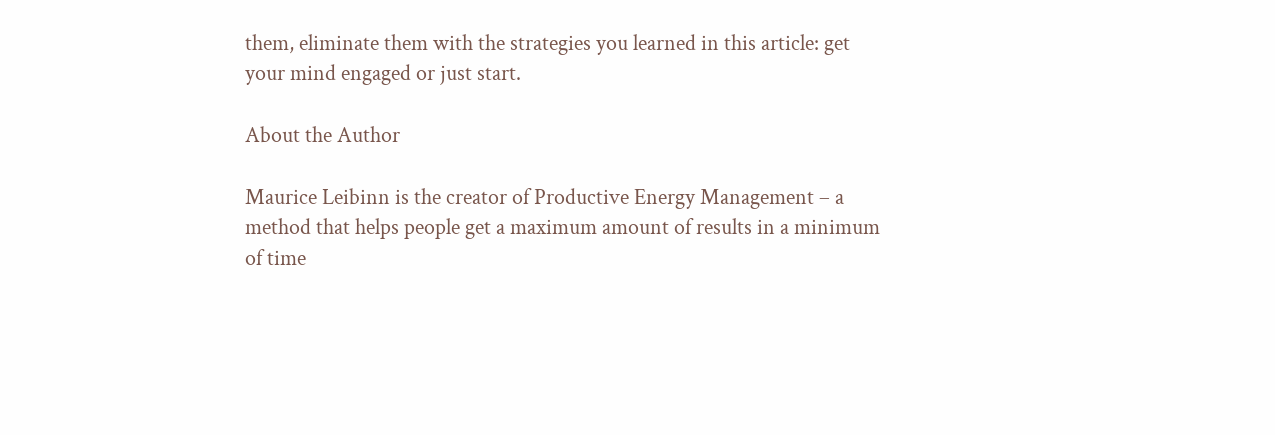them, eliminate them with the strategies you learned in this article: get your mind engaged or just start.

About the Author

Maurice Leibinn is the creator of Productive Energy Management – a method that helps people get a maximum amount of results in a minimum of time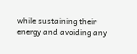while sustaining their energy and avoiding any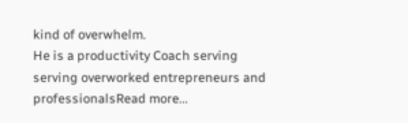kind of overwhelm.
He is a productivity Coach serving serving overworked entrepreneurs and professionalsRead more...